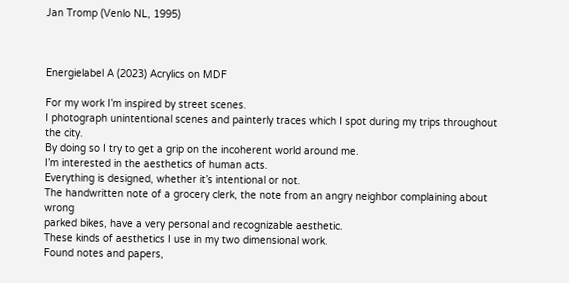Jan Tromp (Venlo NL, 1995)



Energielabel A (2023) Acrylics on MDF

For my work I’m inspired by street scenes.
I photograph unintentional scenes and painterly traces which I spot during my trips throughout the city.
By doing so I try to get a grip on the incoherent world around me.
I’m interested in the aesthetics of human acts.
Everything is designed, whether it’s intentional or not.
The handwritten note of a grocery clerk, the note from an angry neighbor complaining about wrong
parked bikes, have a very personal and recognizable aesthetic.
These kinds of aesthetics I use in my two dimensional work.
Found notes and papers,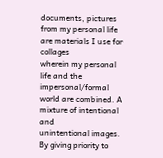documents, pictures from my personal life are materials I use for collages
wherein my personal life and the impersonal/formal world are combined. A mixture of intentional and
unintentional images.
By giving priority to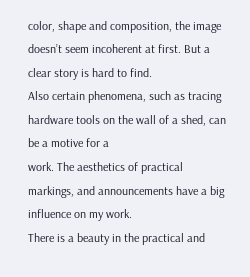color, shape and composition, the image doesn’t seem incoherent at first. But a
clear story is hard to find.
Also certain phenomena, such as tracing hardware tools on the wall of a shed, can be a motive for a
work. The aesthetics of practical markings, and announcements have a big influence on my work.
There is a beauty in the practical and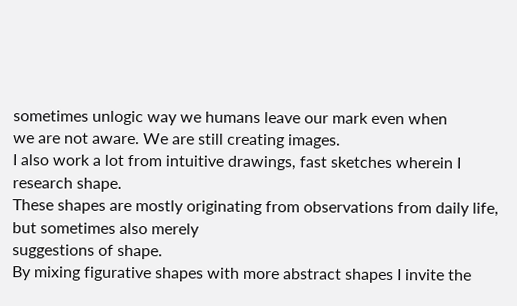sometimes unlogic way we humans leave our mark even when
we are not aware. We are still creating images.
I also work a lot from intuitive drawings, fast sketches wherein I research shape.
These shapes are mostly originating from observations from daily life, but sometimes also merely
suggestions of shape.
By mixing figurative shapes with more abstract shapes I invite the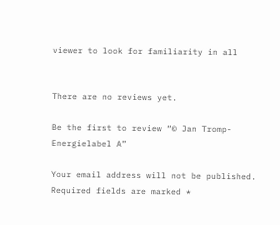viewer to look for familiarity in all


There are no reviews yet.

Be the first to review “© Jan Tromp- Energielabel A”

Your email address will not be published. Required fields are marked *